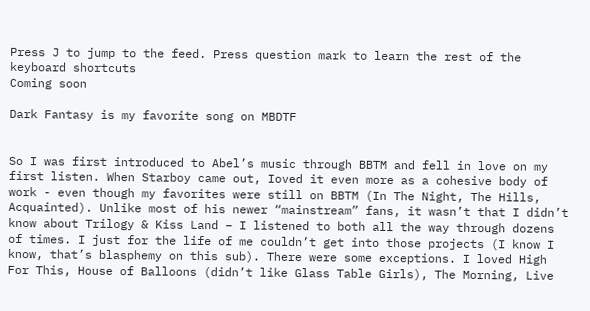Press J to jump to the feed. Press question mark to learn the rest of the keyboard shortcuts
Coming soon

Dark Fantasy is my favorite song on MBDTF


So I was first introduced to Abel’s music through BBTM and fell in love on my first listen. When Starboy came out, Ioved it even more as a cohesive body of work - even though my favorites were still on BBTM (In The Night, The Hills, Acquainted). Unlike most of his newer “mainstream” fans, it wasn’t that I didn’t know about Trilogy & Kiss Land – I listened to both all the way through dozens of times. I just for the life of me couldn’t get into those projects (I know I know, that’s blasphemy on this sub). There were some exceptions. I loved High For This, House of Balloons (didn’t like Glass Table Girls), The Morning, Live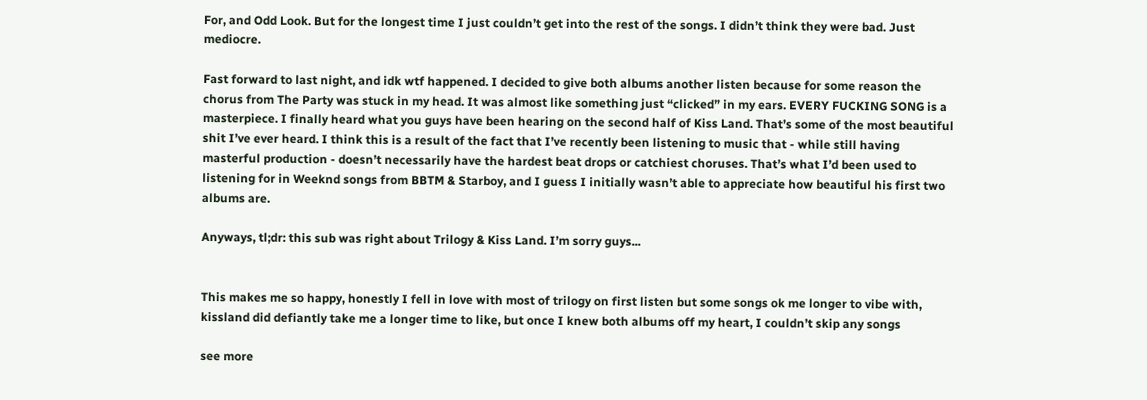For, and Odd Look. But for the longest time I just couldn’t get into the rest of the songs. I didn’t think they were bad. Just mediocre.

Fast forward to last night, and idk wtf happened. I decided to give both albums another listen because for some reason the chorus from The Party was stuck in my head. It was almost like something just “clicked” in my ears. EVERY FUCKING SONG is a masterpiece. I finally heard what you guys have been hearing on the second half of Kiss Land. That’s some of the most beautiful shit I’ve ever heard. I think this is a result of the fact that I’ve recently been listening to music that - while still having masterful production - doesn’t necessarily have the hardest beat drops or catchiest choruses. That’s what I’d been used to listening for in Weeknd songs from BBTM & Starboy, and I guess I initially wasn’t able to appreciate how beautiful his first two albums are.

Anyways, tl;dr: this sub was right about Trilogy & Kiss Land. I’m sorry guys...


This makes me so happy, honestly I fell in love with most of trilogy on first listen but some songs ok me longer to vibe with, kissland did defiantly take me a longer time to like, but once I knew both albums off my heart, I couldn’t skip any songs

see more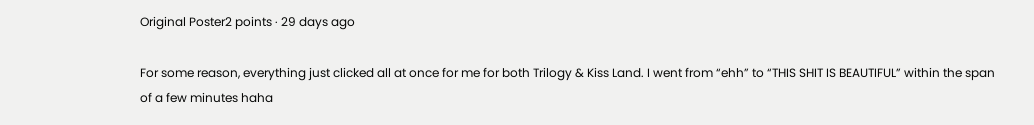Original Poster2 points · 29 days ago

For some reason, everything just clicked all at once for me for both Trilogy & Kiss Land. I went from “ehh” to “THIS SHIT IS BEAUTIFUL” within the span of a few minutes haha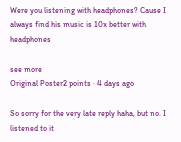Were you listening with headphones? Cause I always find his music is 10x better with headphones

see more
Original Poster2 points · 4 days ago

So sorry for the very late reply haha, but no. I listened to it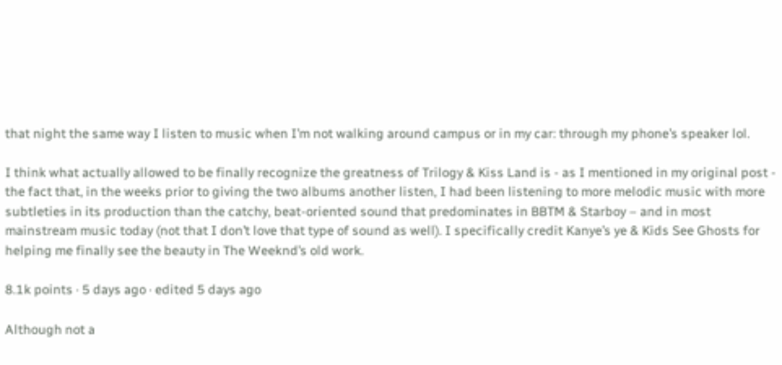that night the same way I listen to music when I’m not walking around campus or in my car: through my phone’s speaker lol.

I think what actually allowed to be finally recognize the greatness of Trilogy & Kiss Land is - as I mentioned in my original post - the fact that, in the weeks prior to giving the two albums another listen, I had been listening to more melodic music with more subtleties in its production than the catchy, beat-oriented sound that predominates in BBTM & Starboy – and in most mainstream music today (not that I don’t love that type of sound as well). I specifically credit Kanye’s ye & Kids See Ghosts for helping me finally see the beauty in The Weeknd’s old work.

8.1k points · 5 days ago · edited 5 days ago

Although not a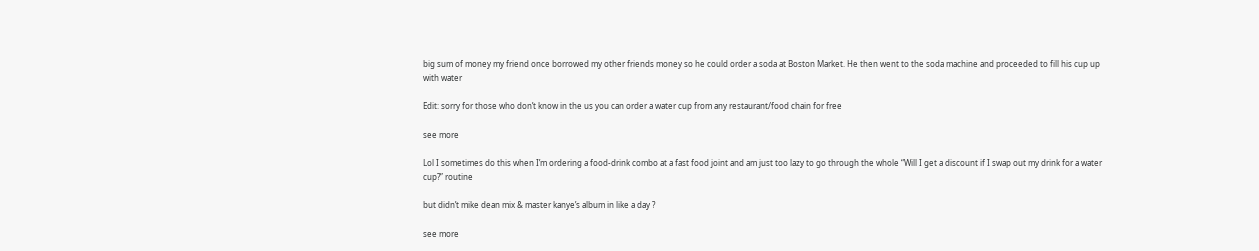big sum of money my friend once borrowed my other friends money so he could order a soda at Boston Market. He then went to the soda machine and proceeded to fill his cup up with water

Edit: sorry for those who don’t know in the us you can order a water cup from any restaurant/food chain for free

see more

Lol I sometimes do this when I’m ordering a food-drink combo at a fast food joint and am just too lazy to go through the whole “Will I get a discount if I swap out my drink for a water cup?” routine

but didn’t mike dean mix & master kanye’s album in like a day ?

see more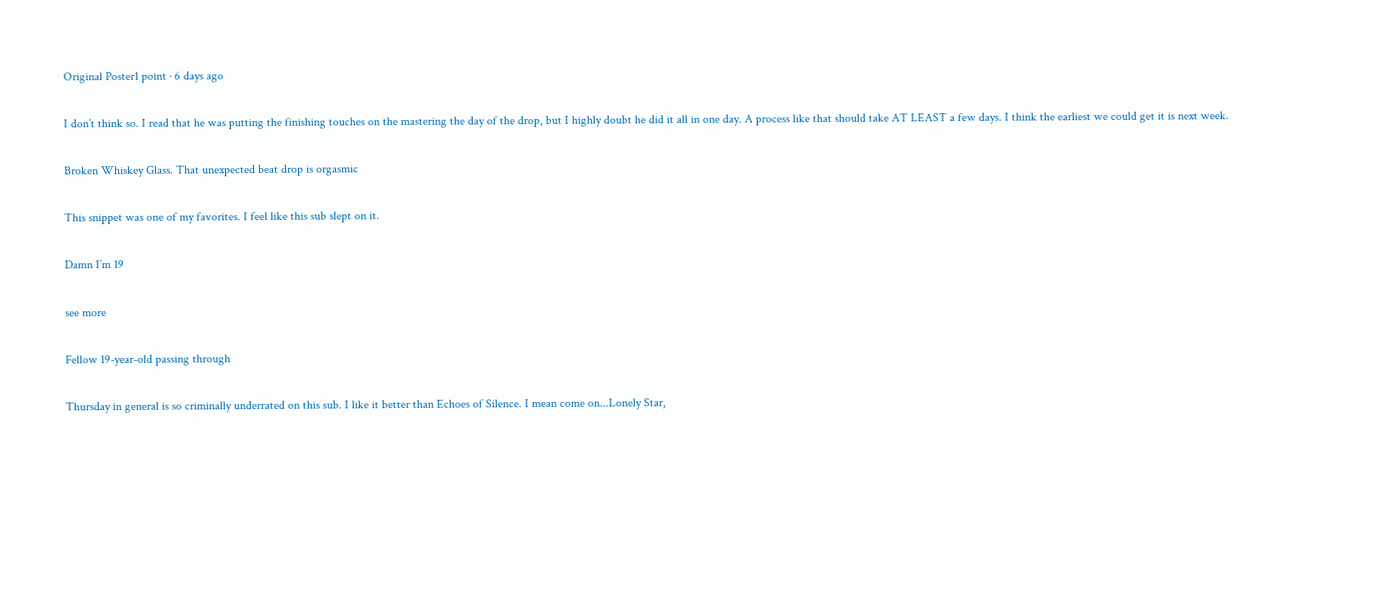Original Poster1 point · 6 days ago

I don’t think so. I read that he was putting the finishing touches on the mastering the day of the drop, but I highly doubt he did it all in one day. A process like that should take AT LEAST a few days. I think the earliest we could get it is next week.

Broken Whiskey Glass. That unexpected beat drop is orgasmic

This snippet was one of my favorites. I feel like this sub slept on it.

Damn I’m 19

see more

Fellow 19-year-old passing through

Thursday in general is so criminally underrated on this sub. I like it better than Echoes of Silence. I mean come on...Lonely Star,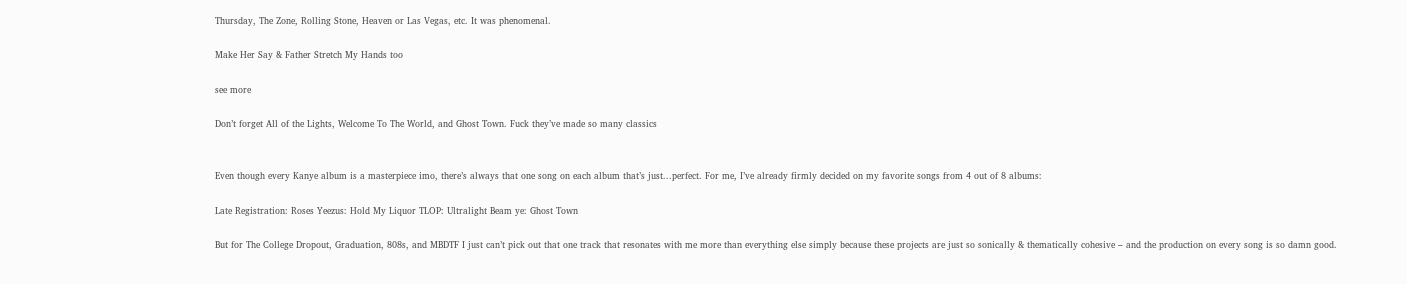Thursday, The Zone, Rolling Stone, Heaven or Las Vegas, etc. It was phenomenal.

Make Her Say & Father Stretch My Hands too

see more

Don’t forget All of the Lights, Welcome To The World, and Ghost Town. Fuck they’ve made so many classics


Even though every Kanye album is a masterpiece imo, there’s always that one song on each album that’s just...perfect. For me, I’ve already firmly decided on my favorite songs from 4 out of 8 albums:

Late Registration: Roses Yeezus: Hold My Liquor TLOP: Ultralight Beam ye: Ghost Town

But for The College Dropout, Graduation, 808s, and MBDTF I just can’t pick out that one track that resonates with me more than everything else simply because these projects are just so sonically & thematically cohesive – and the production on every song is so damn good.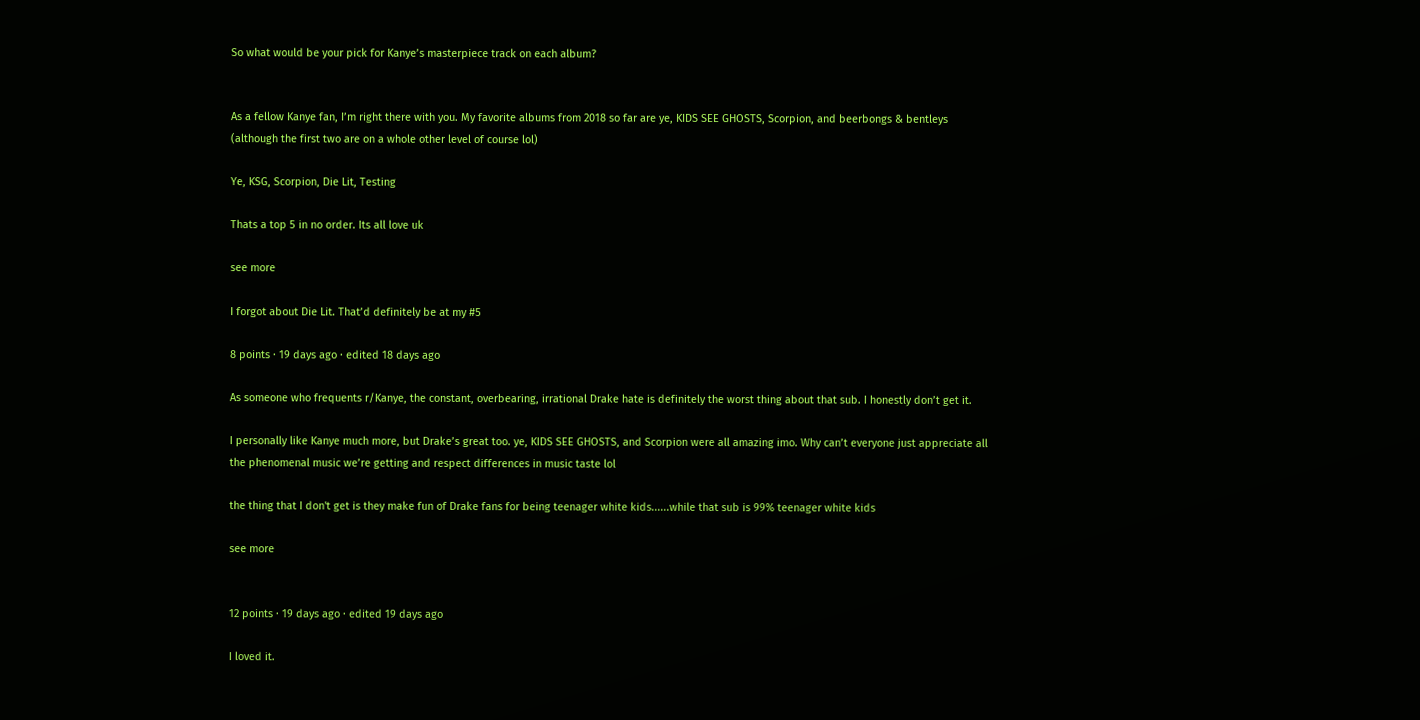So what would be your pick for Kanye’s masterpiece track on each album?


As a fellow Kanye fan, I’m right there with you. My favorite albums from 2018 so far are ye, KIDS SEE GHOSTS, Scorpion, and beerbongs & bentleys (although the first two are on a whole other level of course lol)

Ye, KSG, Scorpion, Die Lit, Testing

Thats a top 5 in no order. Its all love uk

see more

I forgot about Die Lit. That’d definitely be at my #5

8 points · 19 days ago · edited 18 days ago

As someone who frequents r/Kanye, the constant, overbearing, irrational Drake hate is definitely the worst thing about that sub. I honestly don’t get it.

I personally like Kanye much more, but Drake’s great too. ye, KIDS SEE GHOSTS, and Scorpion were all amazing imo. Why can’t everyone just appreciate all the phenomenal music we’re getting and respect differences in music taste lol

the thing that I don't get is they make fun of Drake fans for being teenager white kids......while that sub is 99% teenager white kids

see more


12 points · 19 days ago · edited 19 days ago

I loved it.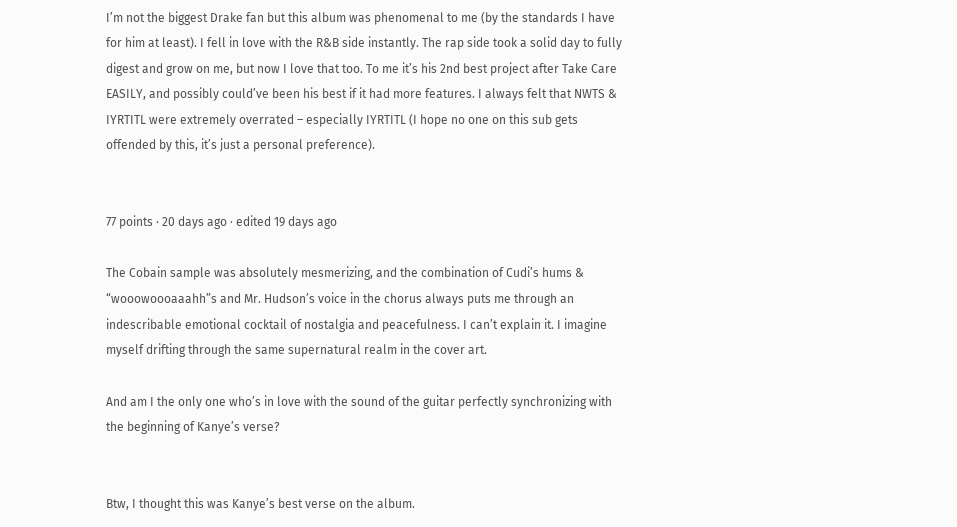I’m not the biggest Drake fan but this album was phenomenal to me (by the standards I have for him at least). I fell in love with the R&B side instantly. The rap side took a solid day to fully digest and grow on me, but now I love that too. To me it’s his 2nd best project after Take Care EASILY, and possibly could’ve been his best if it had more features. I always felt that NWTS & IYRTITL were extremely overrated – especially IYRTITL (I hope no one on this sub gets offended by this, it’s just a personal preference).


77 points · 20 days ago · edited 19 days ago

The Cobain sample was absolutely mesmerizing, and the combination of Cudi’s hums & “wooowoooaaahh”s and Mr. Hudson’s voice in the chorus always puts me through an indescribable emotional cocktail of nostalgia and peacefulness. I can’t explain it. I imagine myself drifting through the same supernatural realm in the cover art.

And am I the only one who’s in love with the sound of the guitar perfectly synchronizing with the beginning of Kanye’s verse?


Btw, I thought this was Kanye’s best verse on the album.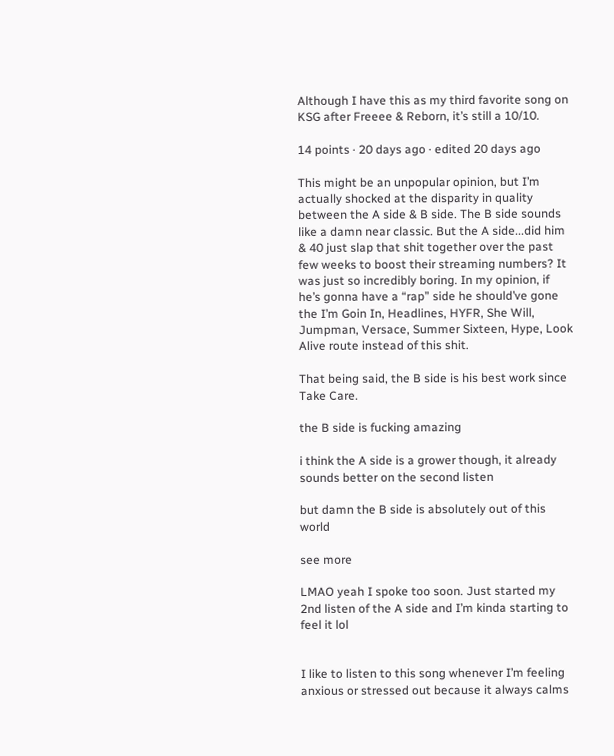Although I have this as my third favorite song on KSG after Freeee & Reborn, it’s still a 10/10.

14 points · 20 days ago · edited 20 days ago

This might be an unpopular opinion, but I’m actually shocked at the disparity in quality between the A side & B side. The B side sounds like a damn near classic. But the A side...did him & 40 just slap that shit together over the past few weeks to boost their streaming numbers? It was just so incredibly boring. In my opinion, if he’s gonna have a “rap” side he should’ve gone the I’m Goin In, Headlines, HYFR, She Will, Jumpman, Versace, Summer Sixteen, Hype, Look Alive route instead of this shit.

That being said, the B side is his best work since Take Care.

the B side is fucking amazing

i think the A side is a grower though, it already sounds better on the second listen

but damn the B side is absolutely out of this world

see more

LMAO yeah I spoke too soon. Just started my 2nd listen of the A side and I’m kinda starting to feel it lol


I like to listen to this song whenever I’m feeling anxious or stressed out because it always calms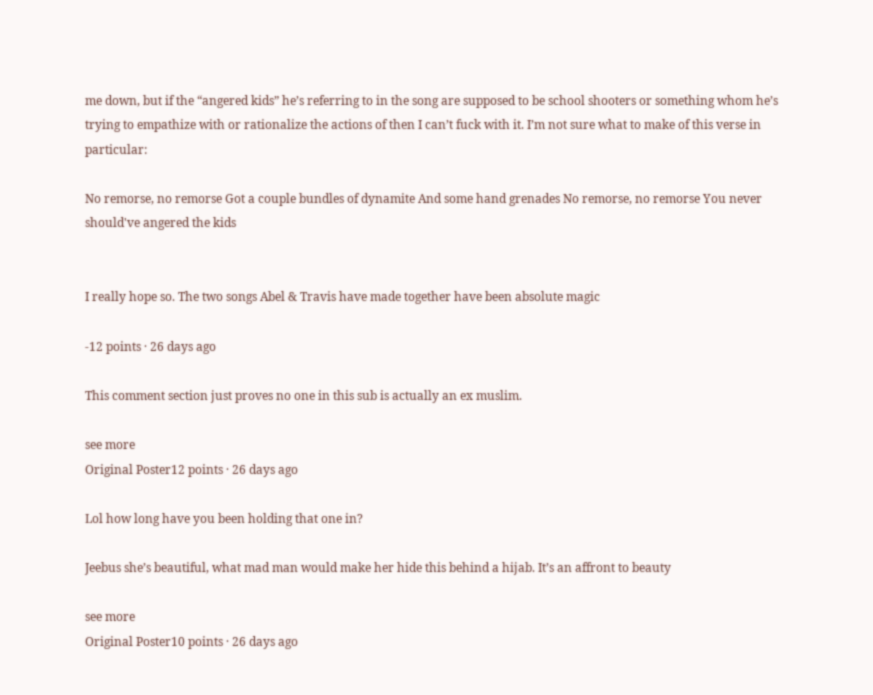me down, but if the “angered kids” he’s referring to in the song are supposed to be school shooters or something whom he’s trying to empathize with or rationalize the actions of then I can’t fuck with it. I’m not sure what to make of this verse in particular:

No remorse, no remorse Got a couple bundles of dynamite And some hand grenades No remorse, no remorse You never should've angered the kids


I really hope so. The two songs Abel & Travis have made together have been absolute magic

-12 points · 26 days ago

This comment section just proves no one in this sub is actually an ex muslim.

see more
Original Poster12 points · 26 days ago

Lol how long have you been holding that one in?

Jeebus she’s beautiful, what mad man would make her hide this behind a hijab. It’s an affront to beauty

see more
Original Poster10 points · 26 days ago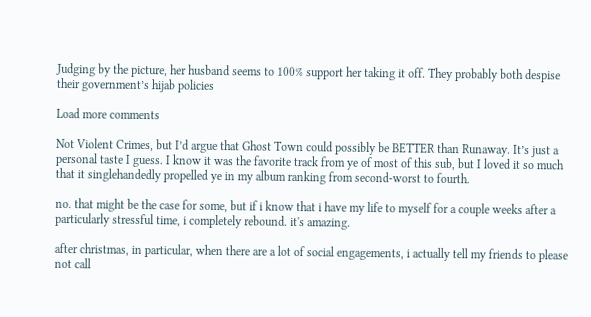Judging by the picture, her husband seems to 100% support her taking it off. They probably both despise their government’s hijab policies

Load more comments

Not Violent Crimes, but I’d argue that Ghost Town could possibly be BETTER than Runaway. It’s just a personal taste I guess. I know it was the favorite track from ye of most of this sub, but I loved it so much that it singlehandedly propelled ye in my album ranking from second-worst to fourth.

no. that might be the case for some, but if i know that i have my life to myself for a couple weeks after a particularly stressful time, i completely rebound. it's amazing.

after christmas, in particular, when there are a lot of social engagements, i actually tell my friends to please not call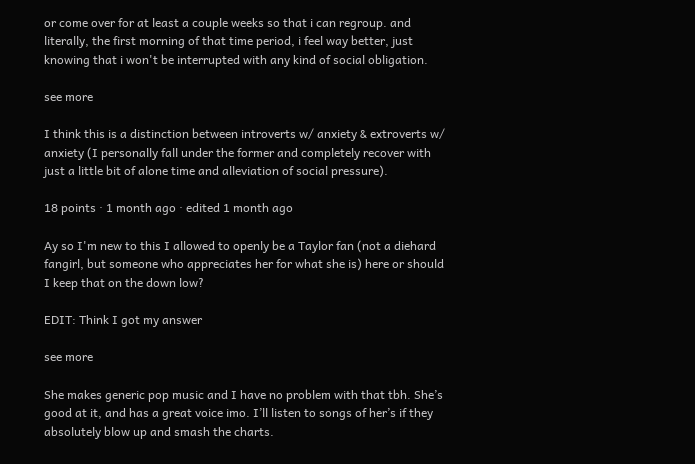or come over for at least a couple weeks so that i can regroup. and literally, the first morning of that time period, i feel way better, just knowing that i won't be interrupted with any kind of social obligation.

see more

I think this is a distinction between introverts w/ anxiety & extroverts w/ anxiety (I personally fall under the former and completely recover with just a little bit of alone time and alleviation of social pressure).

18 points · 1 month ago · edited 1 month ago

Ay so I'm new to this I allowed to openly be a Taylor fan (not a diehard fangirl, but someone who appreciates her for what she is) here or should I keep that on the down low?

EDIT: Think I got my answer

see more

She makes generic pop music and I have no problem with that tbh. She’s good at it, and has a great voice imo. I’ll listen to songs of her’s if they absolutely blow up and smash the charts.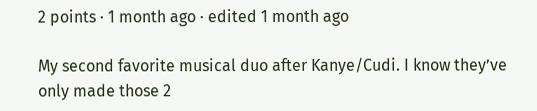2 points · 1 month ago · edited 1 month ago

My second favorite musical duo after Kanye/Cudi. I know they’ve only made those 2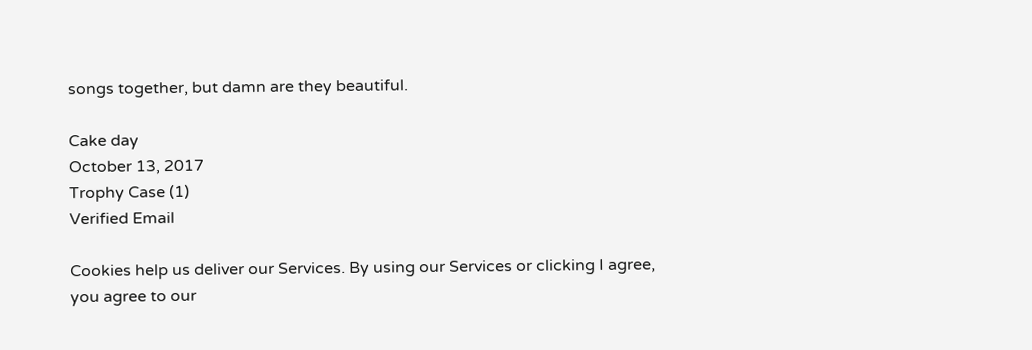songs together, but damn are they beautiful.

Cake day
October 13, 2017
Trophy Case (1)
Verified Email

Cookies help us deliver our Services. By using our Services or clicking I agree, you agree to our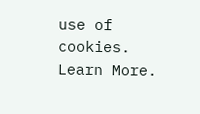use of cookies. Learn More.